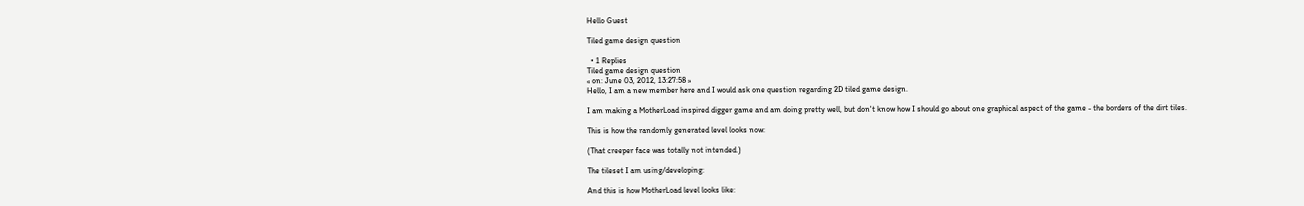Hello Guest

Tiled game design question

  • 1 Replies
Tiled game design question
« on: June 03, 2012, 13:27:58 »
Hello, I am a new member here and I would ask one question regarding 2D tiled game design.

I am making a MotherLoad inspired digger game and am doing pretty well, but don't know how I should go about one graphical aspect of the game - the borders of the dirt tiles.

This is how the randomly generated level looks now:

(That creeper face was totally not intended.)

The tileset I am using/developing:

And this is how MotherLoad level looks like: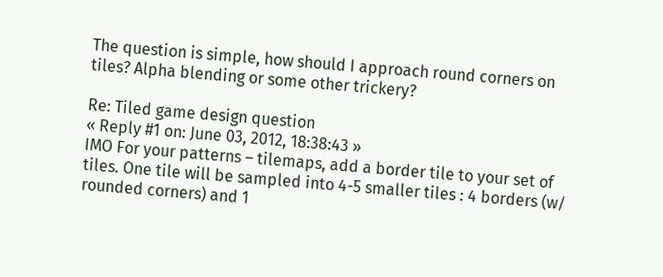The question is simple, how should I approach round corners on tiles? Alpha blending or some other trickery?

Re: Tiled game design question
« Reply #1 on: June 03, 2012, 18:38:43 »
IMO For your patterns – tilemaps, add a border tile to your set of tiles. One tile will be sampled into 4-5 smaller tiles : 4 borders (w/ rounded corners) and 1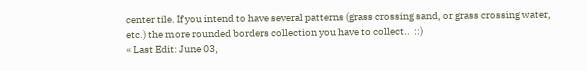center tile. If you intend to have several patterns (grass crossing sand, or grass crossing water, etc.) the more rounded borders collection you have to collect..  ::)
« Last Edit: June 03,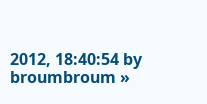2012, 18:40:54 by broumbroum »